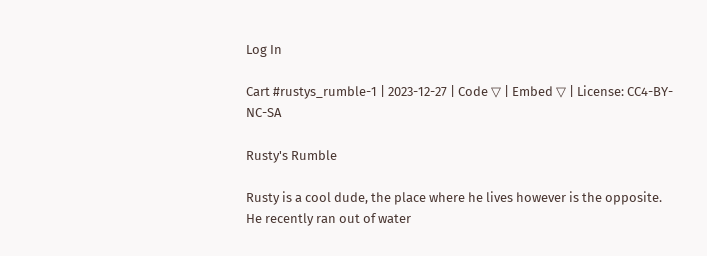Log In

Cart #rustys_rumble-1 | 2023-12-27 | Code ▽ | Embed ▽ | License: CC4-BY-NC-SA

Rusty's Rumble

Rusty is a cool dude, the place where he lives however is the opposite. He recently ran out of water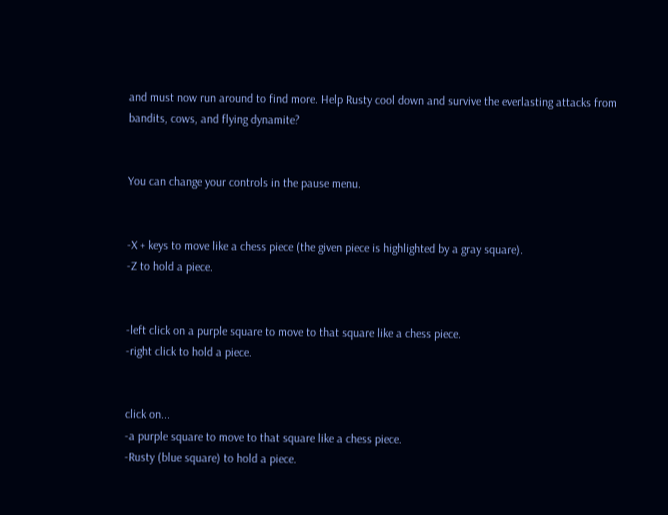and must now run around to find more. Help Rusty cool down and survive the everlasting attacks from bandits, cows, and flying dynamite?


You can change your controls in the pause menu.


-X + keys to move like a chess piece (the given piece is highlighted by a gray square).
-Z to hold a piece.


-left click on a purple square to move to that square like a chess piece.
-right click to hold a piece.


click on...
-a purple square to move to that square like a chess piece.
-Rusty (blue square) to hold a piece.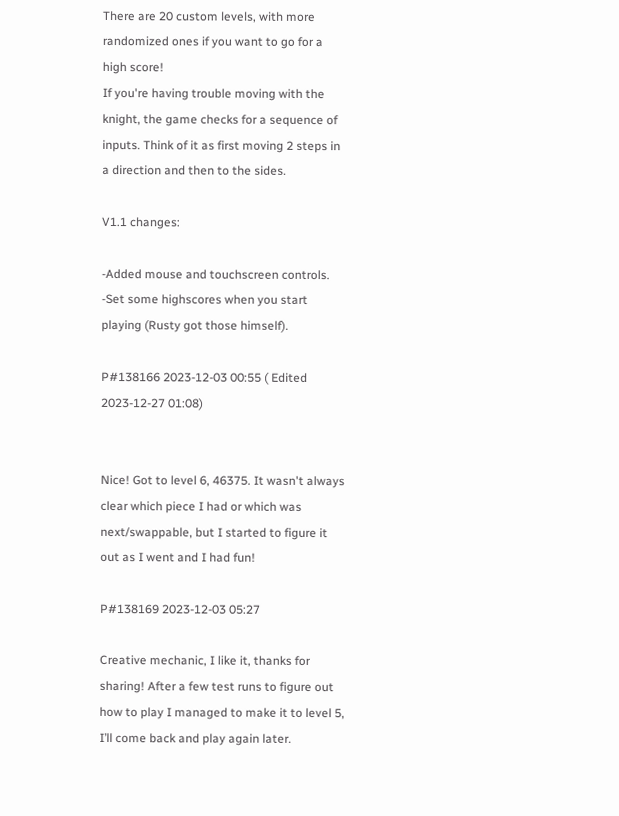There are 20 custom levels, with more randomized ones if you want to go for a high score!
If you're having trouble moving with the knight, the game checks for a sequence of inputs. Think of it as first moving 2 steps in a direction and then to the sides.

V1.1 changes:

-Added mouse and touchscreen controls.
-Set some highscores when you start playing (Rusty got those himself).

P#138166 2023-12-03 00:55 ( Edited 2023-12-27 01:08)


Nice! Got to level 6, 46375. It wasn't always clear which piece I had or which was next/swappable, but I started to figure it out as I went and I had fun!

P#138169 2023-12-03 05:27

Creative mechanic, I like it, thanks for sharing! After a few test runs to figure out how to play I managed to make it to level 5, I’ll come back and play again later.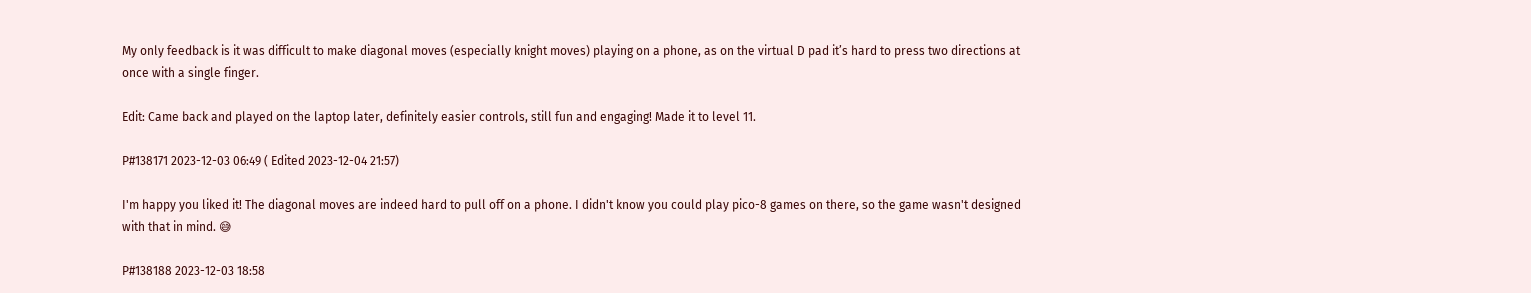My only feedback is it was difficult to make diagonal moves (especially knight moves) playing on a phone, as on the virtual D pad it’s hard to press two directions at once with a single finger.

Edit: Came back and played on the laptop later, definitely easier controls, still fun and engaging! Made it to level 11.

P#138171 2023-12-03 06:49 ( Edited 2023-12-04 21:57)

I'm happy you liked it! The diagonal moves are indeed hard to pull off on a phone. I didn't know you could play pico-8 games on there, so the game wasn't designed with that in mind. 😅

P#138188 2023-12-03 18:58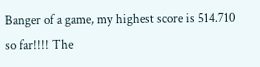Banger of a game, my highest score is 514.710 so far!!!! The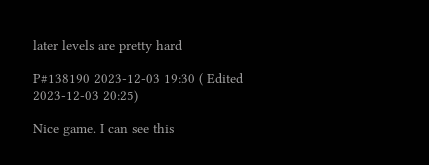later levels are pretty hard

P#138190 2023-12-03 19:30 ( Edited 2023-12-03 20:25)

Nice game. I can see this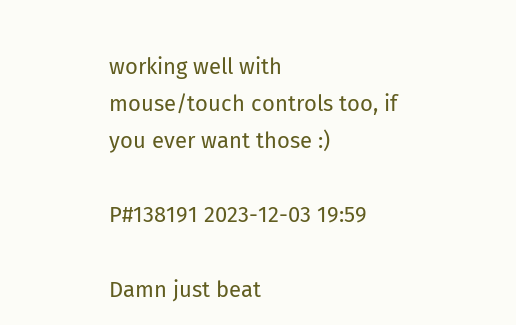working well with mouse/touch controls too, if you ever want those :)

P#138191 2023-12-03 19:59

Damn just beat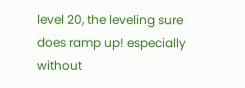level 20, the leveling sure does ramp up! especially without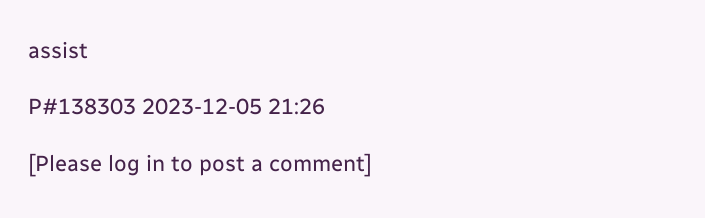assist

P#138303 2023-12-05 21:26

[Please log in to post a comment]